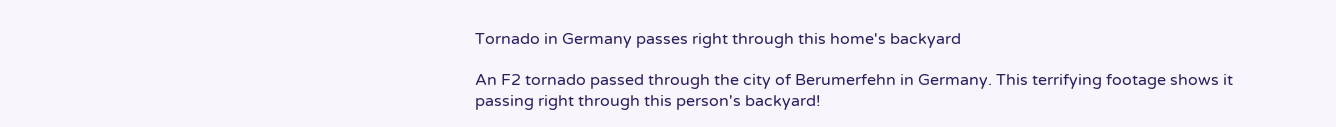Tornado in Germany passes right through this home's backyard

An F2 tornado passed through the city of Berumerfehn in Germany. This terrifying footage shows it passing right through this person's backyard!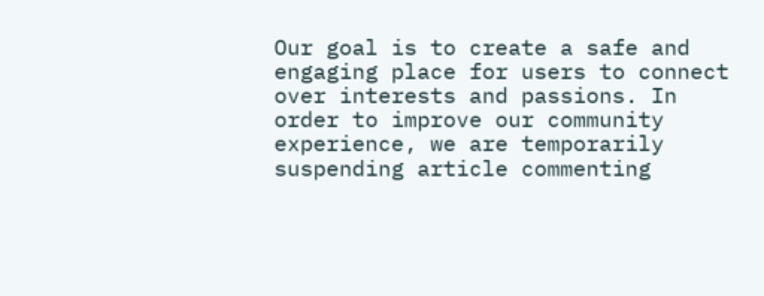Our goal is to create a safe and engaging place for users to connect over interests and passions. In order to improve our community experience, we are temporarily suspending article commenting